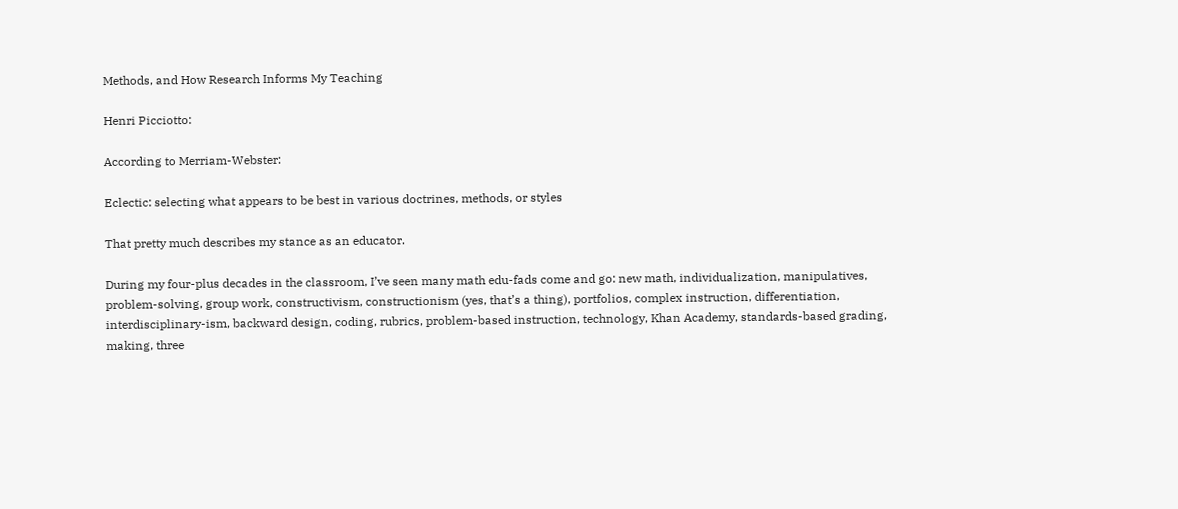Methods, and How Research Informs My Teaching

Henri Picciotto:

According to Merriam-Webster:

Eclectic: selecting what appears to be best in various doctrines, methods, or styles

That pretty much describes my stance as an educator.

During my four-plus decades in the classroom, I’ve seen many math edu-fads come and go: new math, individualization, manipulatives, problem-solving, group work, constructivism, constructionism (yes, that’s a thing), portfolios, complex instruction, differentiation, interdisciplinary-ism, backward design, coding, rubrics, problem-based instruction, technology, Khan Academy, standards-based grading, making, three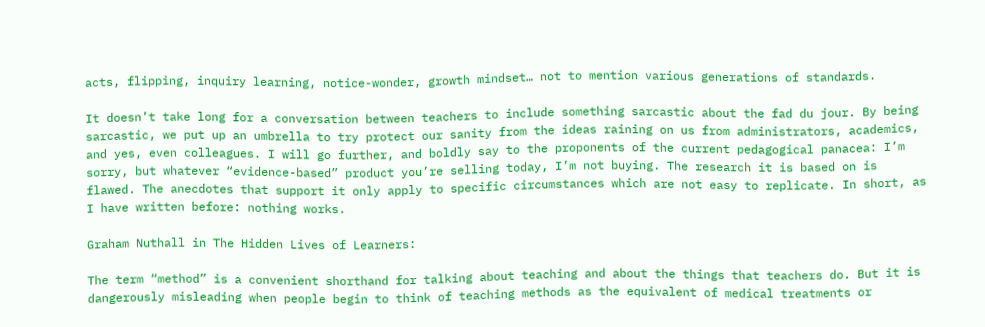acts, flipping, inquiry learning, notice-wonder, growth mindset… not to mention various generations of standards.

It doesn’t take long for a conversation between teachers to include something sarcastic about the fad du jour. By being sarcastic, we put up an umbrella to try protect our sanity from the ideas raining on us from administrators, academics, and yes, even colleagues. I will go further, and boldly say to the proponents of the current pedagogical panacea: I’m sorry, but whatever “evidence-based” product you’re selling today, I’m not buying. The research it is based on is flawed. The anecdotes that support it only apply to specific circumstances which are not easy to replicate. In short, as I have written before: nothing works.

Graham Nuthall in The Hidden Lives of Learners:

The term “method” is a convenient shorthand for talking about teaching and about the things that teachers do. But it is dangerously misleading when people begin to think of teaching methods as the equivalent of medical treatments or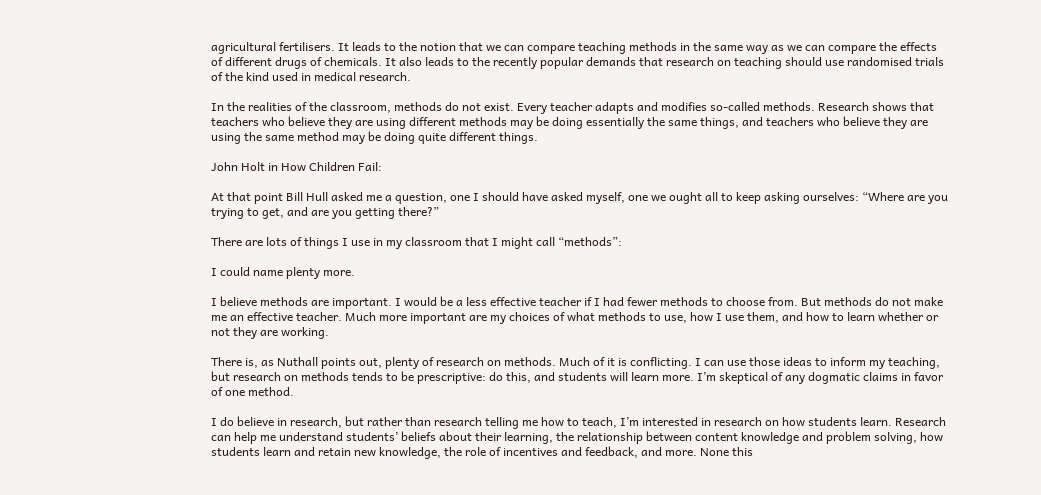agricultural fertilisers. It leads to the notion that we can compare teaching methods in the same way as we can compare the effects of different drugs of chemicals. It also leads to the recently popular demands that research on teaching should use randomised trials of the kind used in medical research.

In the realities of the classroom, methods do not exist. Every teacher adapts and modifies so-called methods. Research shows that teachers who believe they are using different methods may be doing essentially the same things, and teachers who believe they are using the same method may be doing quite different things.

John Holt in How Children Fail:

At that point Bill Hull asked me a question, one I should have asked myself, one we ought all to keep asking ourselves: “Where are you trying to get, and are you getting there?”

There are lots of things I use in my classroom that I might call “methods”:

I could name plenty more.

I believe methods are important. I would be a less effective teacher if I had fewer methods to choose from. But methods do not make me an effective teacher. Much more important are my choices of what methods to use, how I use them, and how to learn whether or not they are working.

There is, as Nuthall points out, plenty of research on methods. Much of it is conflicting. I can use those ideas to inform my teaching, but research on methods tends to be prescriptive: do this, and students will learn more. I’m skeptical of any dogmatic claims in favor of one method.

I do believe in research, but rather than research telling me how to teach, I’m interested in research on how students learn. Research can help me understand students’ beliefs about their learning, the relationship between content knowledge and problem solving, how students learn and retain new knowledge, the role of incentives and feedback, and more. None this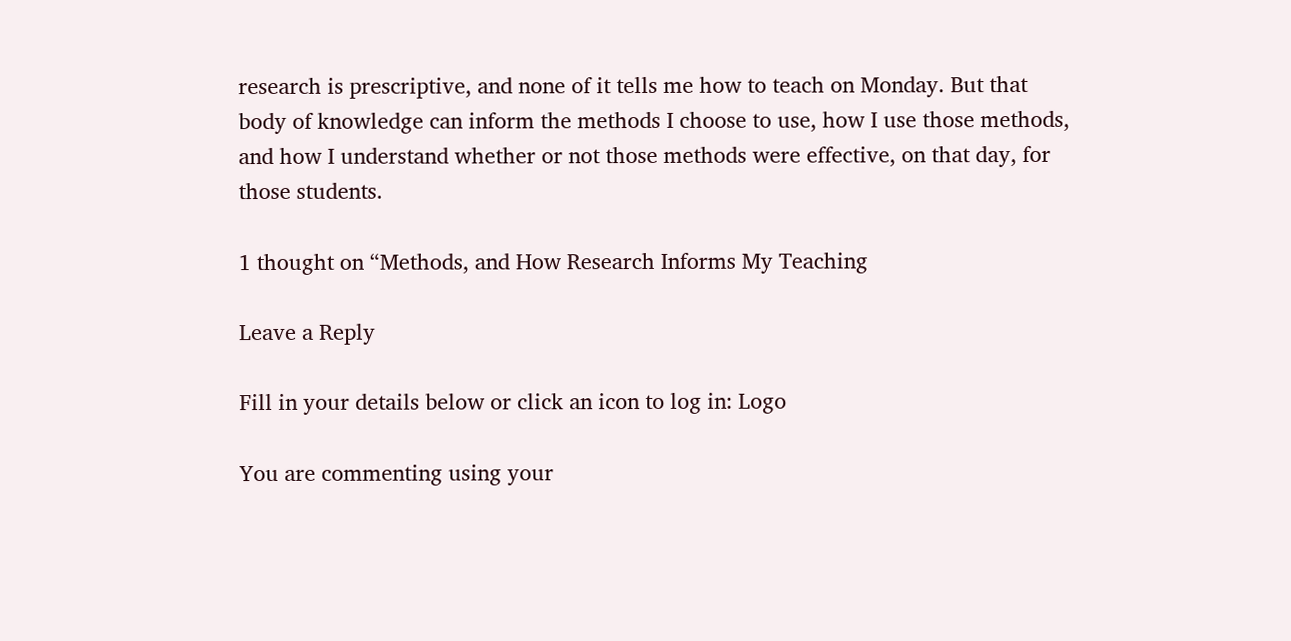research is prescriptive, and none of it tells me how to teach on Monday. But that body of knowledge can inform the methods I choose to use, how I use those methods, and how I understand whether or not those methods were effective, on that day, for those students.

1 thought on “Methods, and How Research Informs My Teaching

Leave a Reply

Fill in your details below or click an icon to log in: Logo

You are commenting using your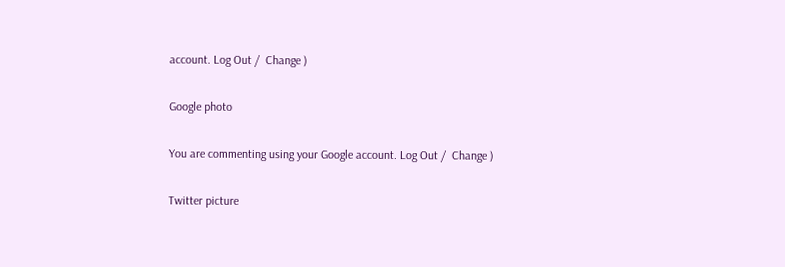account. Log Out /  Change )

Google photo

You are commenting using your Google account. Log Out /  Change )

Twitter picture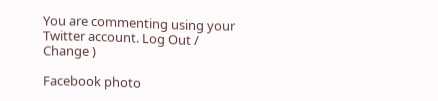You are commenting using your Twitter account. Log Out /  Change )

Facebook photo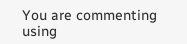You are commenting using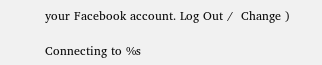your Facebook account. Log Out /  Change )

Connecting to %s